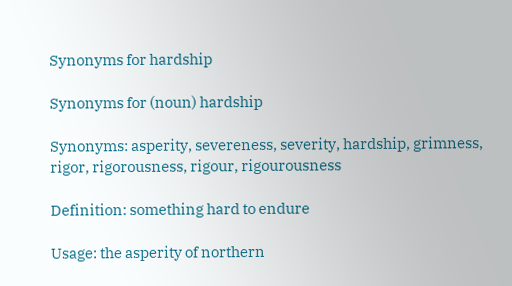Synonyms for hardship

Synonyms for (noun) hardship

Synonyms: asperity, severeness, severity, hardship, grimness, rigor, rigorousness, rigour, rigourousness

Definition: something hard to endure

Usage: the asperity of northern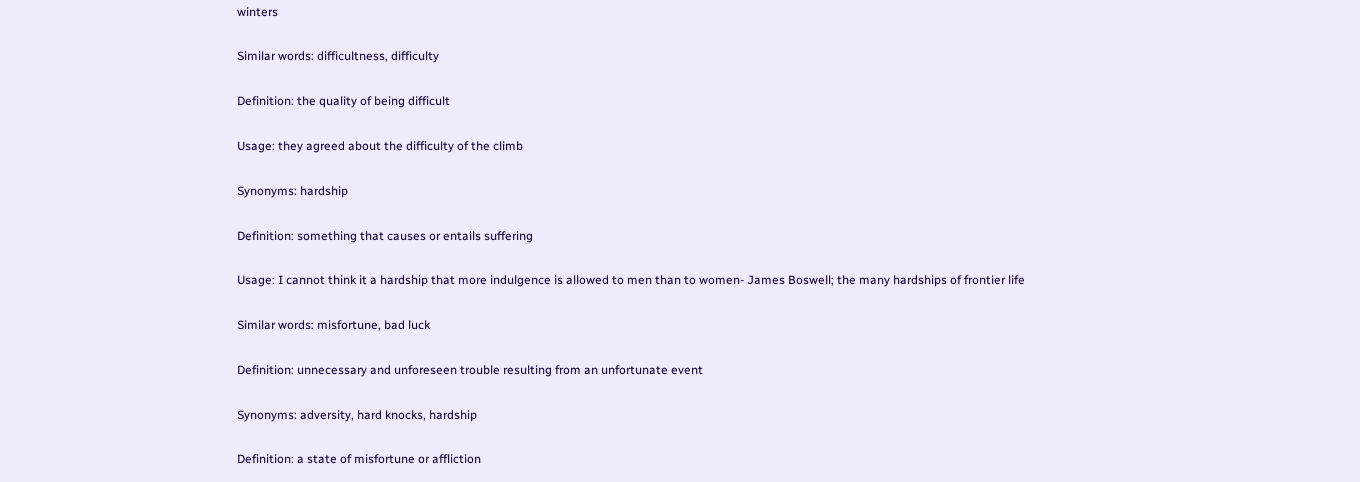winters

Similar words: difficultness, difficulty

Definition: the quality of being difficult

Usage: they agreed about the difficulty of the climb

Synonyms: hardship

Definition: something that causes or entails suffering

Usage: I cannot think it a hardship that more indulgence is allowed to men than to women- James Boswell; the many hardships of frontier life

Similar words: misfortune, bad luck

Definition: unnecessary and unforeseen trouble resulting from an unfortunate event

Synonyms: adversity, hard knocks, hardship

Definition: a state of misfortune or affliction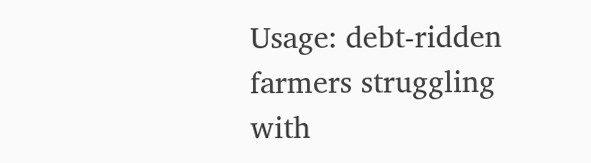Usage: debt-ridden farmers struggling with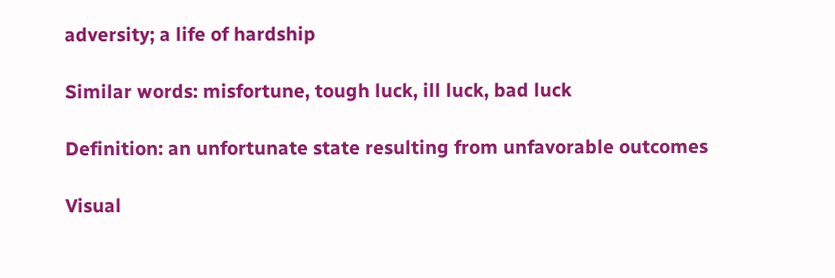adversity; a life of hardship

Similar words: misfortune, tough luck, ill luck, bad luck

Definition: an unfortunate state resulting from unfavorable outcomes

Visual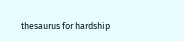thesaurus for hardship